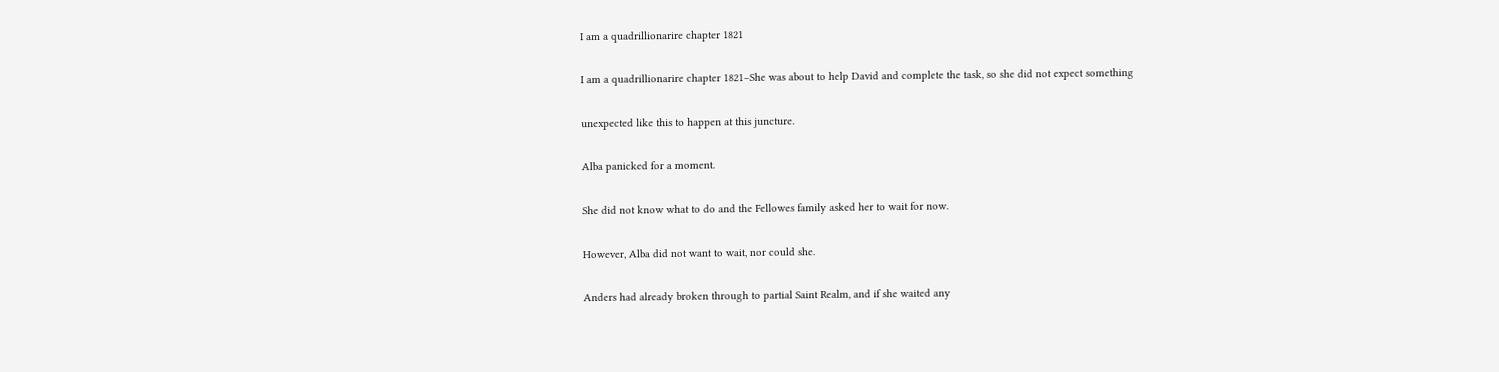I am a quadrillionarire chapter 1821

I am a quadrillionarire chapter 1821–She was about to help David and complete the task, so she did not expect something

unexpected like this to happen at this juncture.

Alba panicked for a moment.

She did not know what to do and the Fellowes family asked her to wait for now.

However, Alba did not want to wait, nor could she.

Anders had already broken through to partial Saint Realm, and if she waited any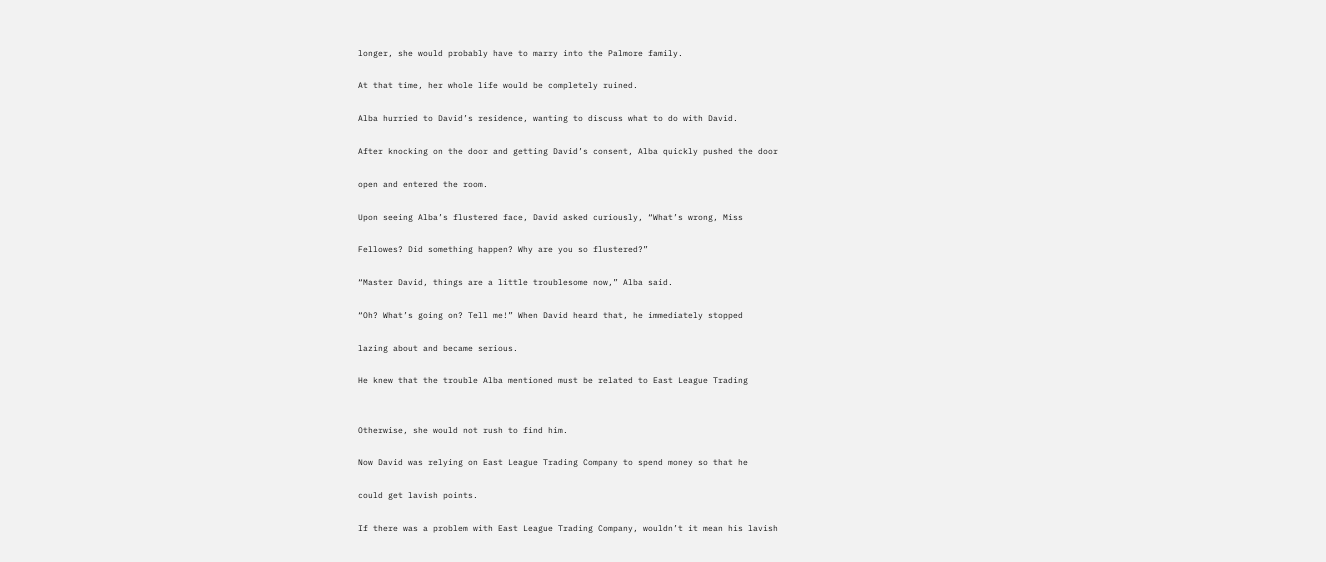longer, she would probably have to marry into the Palmore family.

At that time, her whole life would be completely ruined.

Alba hurried to David’s residence, wanting to discuss what to do with David.

After knocking on the door and getting David’s consent, Alba quickly pushed the door

open and entered the room.

Upon seeing Alba’s flustered face, David asked curiously, “What’s wrong, Miss

Fellowes? Did something happen? Why are you so flustered?”

“Master David, things are a little troublesome now,” Alba said.

“Oh? What’s going on? Tell me!” When David heard that, he immediately stopped

lazing about and became serious.

He knew that the trouble Alba mentioned must be related to East League Trading


Otherwise, she would not rush to find him.

Now David was relying on East League Trading Company to spend money so that he

could get lavish points.

If there was a problem with East League Trading Company, wouldn’t it mean his lavish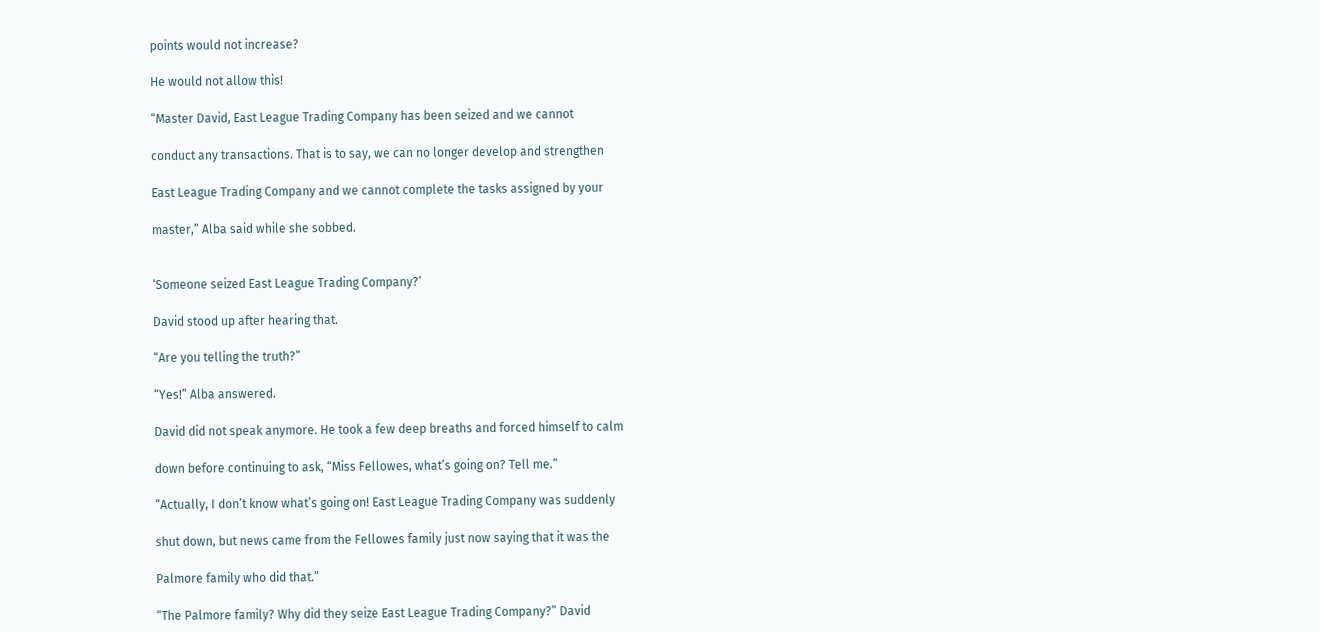points would not increase?

He would not allow this!

“Master David, East League Trading Company has been seized and we cannot

conduct any transactions. That is to say, we can no longer develop and strengthen

East League Trading Company and we cannot complete the tasks assigned by your

master,” Alba said while she sobbed.


‘Someone seized East League Trading Company?’

David stood up after hearing that.

“Are you telling the truth?”

“Yes!” Alba answered.

David did not speak anymore. He took a few deep breaths and forced himself to calm

down before continuing to ask, “Miss Fellowes, what’s going on? Tell me.”

“Actually, I don’t know what’s going on! East League Trading Company was suddenly

shut down, but news came from the Fellowes family just now saying that it was the

Palmore family who did that.”

“The Palmore family? Why did they seize East League Trading Company?” David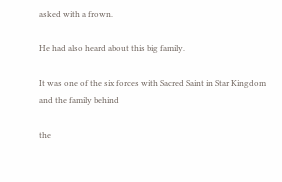asked with a frown.

He had also heard about this big family.

It was one of the six forces with Sacred Saint in Star Kingdom and the family behind

the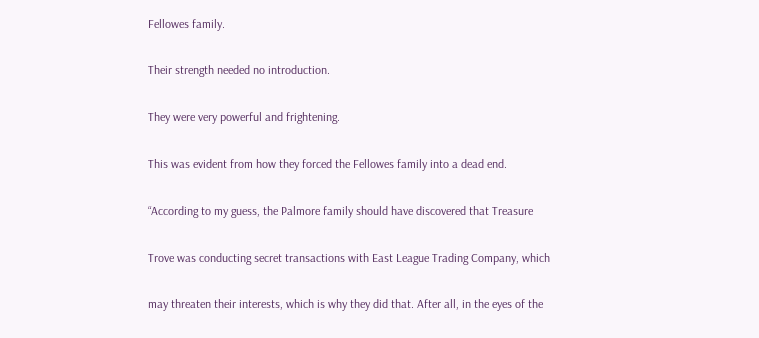Fellowes family.

Their strength needed no introduction.

They were very powerful and frightening.

This was evident from how they forced the Fellowes family into a dead end.

“According to my guess, the Palmore family should have discovered that Treasure

Trove was conducting secret transactions with East League Trading Company, which

may threaten their interests, which is why they did that. After all, in the eyes of the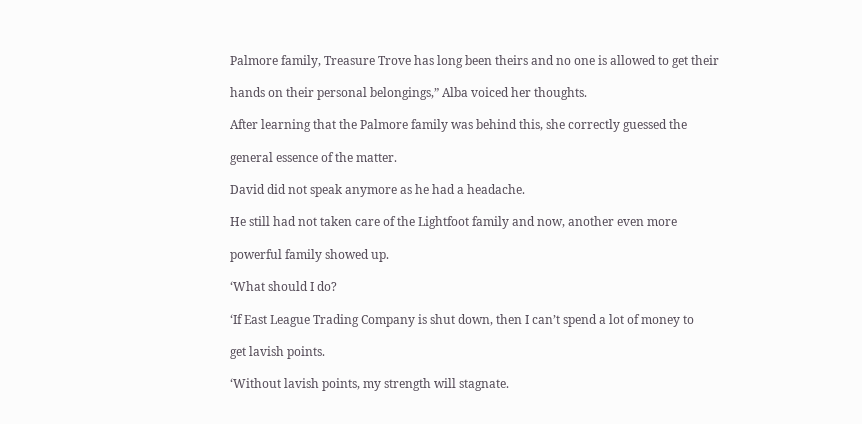Palmore family, Treasure Trove has long been theirs and no one is allowed to get their

hands on their personal belongings,” Alba voiced her thoughts.

After learning that the Palmore family was behind this, she correctly guessed the

general essence of the matter.

David did not speak anymore as he had a headache.

He still had not taken care of the Lightfoot family and now, another even more

powerful family showed up.

‘What should I do?

‘If East League Trading Company is shut down, then I can’t spend a lot of money to

get lavish points.

‘Without lavish points, my strength will stagnate.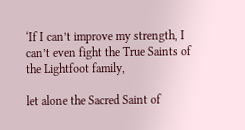‘If I can’t improve my strength, I can’t even fight the True Saints of the Lightfoot family,

let alone the Sacred Saint of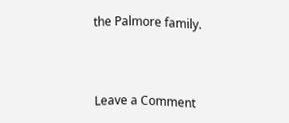the Palmore family.



Leave a Comment